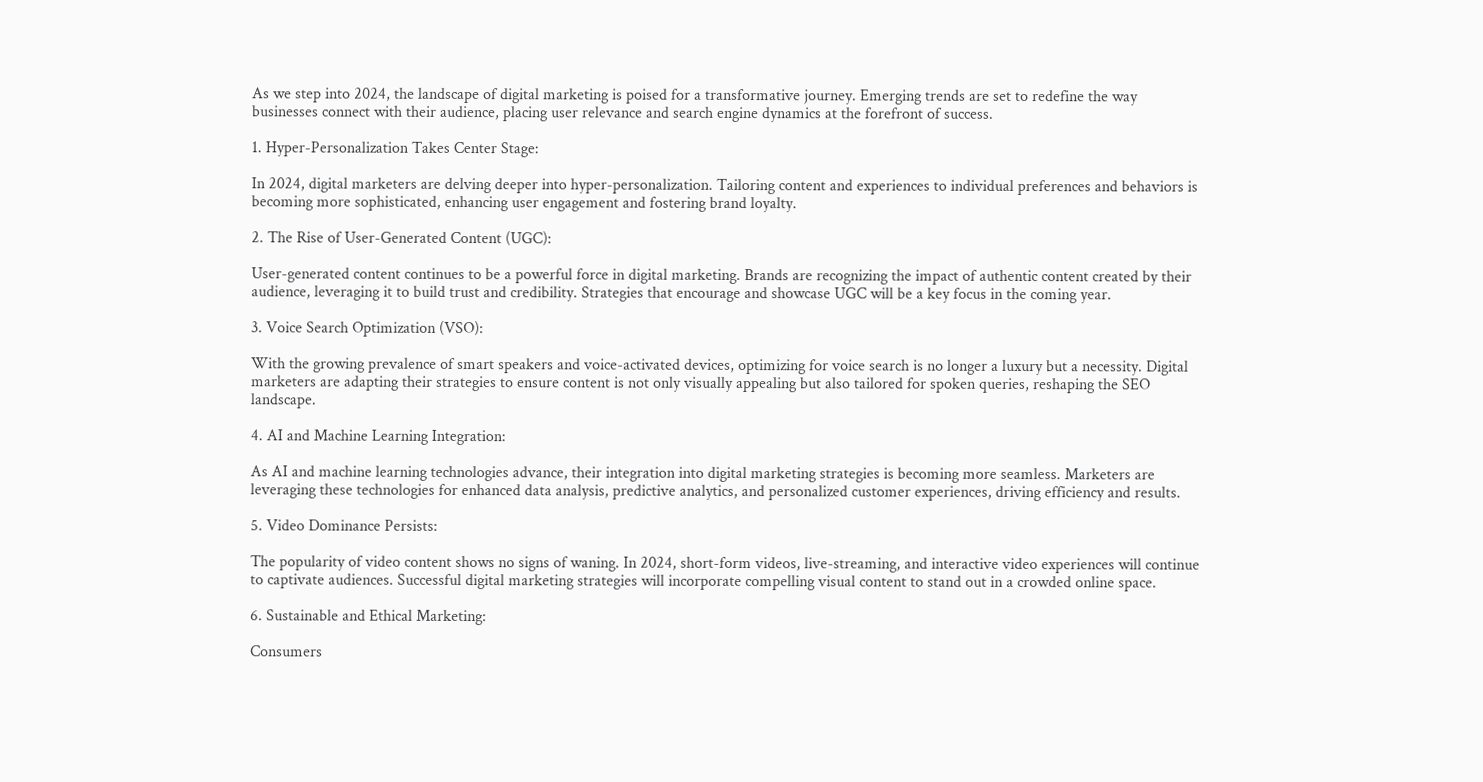As we step into 2024, the landscape of digital marketing is poised for a transformative journey. Emerging trends are set to redefine the way businesses connect with their audience, placing user relevance and search engine dynamics at the forefront of success.

1. Hyper-Personalization Takes Center Stage:

In 2024, digital marketers are delving deeper into hyper-personalization. Tailoring content and experiences to individual preferences and behaviors is becoming more sophisticated, enhancing user engagement and fostering brand loyalty.

2. The Rise of User-Generated Content (UGC):

User-generated content continues to be a powerful force in digital marketing. Brands are recognizing the impact of authentic content created by their audience, leveraging it to build trust and credibility. Strategies that encourage and showcase UGC will be a key focus in the coming year.

3. Voice Search Optimization (VSO):

With the growing prevalence of smart speakers and voice-activated devices, optimizing for voice search is no longer a luxury but a necessity. Digital marketers are adapting their strategies to ensure content is not only visually appealing but also tailored for spoken queries, reshaping the SEO landscape.

4. AI and Machine Learning Integration:

As AI and machine learning technologies advance, their integration into digital marketing strategies is becoming more seamless. Marketers are leveraging these technologies for enhanced data analysis, predictive analytics, and personalized customer experiences, driving efficiency and results.

5. Video Dominance Persists:

The popularity of video content shows no signs of waning. In 2024, short-form videos, live-streaming, and interactive video experiences will continue to captivate audiences. Successful digital marketing strategies will incorporate compelling visual content to stand out in a crowded online space.

6. Sustainable and Ethical Marketing:

Consumers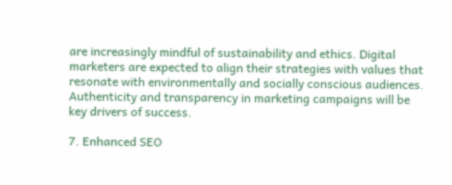are increasingly mindful of sustainability and ethics. Digital marketers are expected to align their strategies with values that resonate with environmentally and socially conscious audiences. Authenticity and transparency in marketing campaigns will be key drivers of success.

7. Enhanced SEO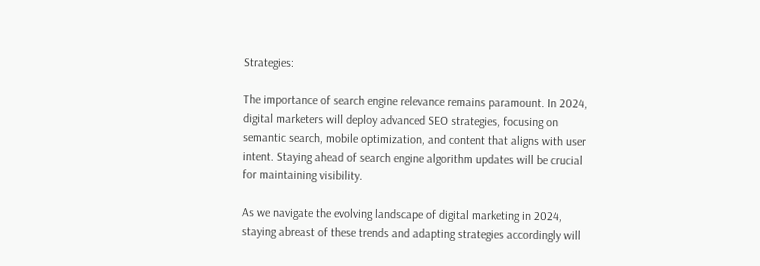Strategies:

The importance of search engine relevance remains paramount. In 2024, digital marketers will deploy advanced SEO strategies, focusing on semantic search, mobile optimization, and content that aligns with user intent. Staying ahead of search engine algorithm updates will be crucial for maintaining visibility.

As we navigate the evolving landscape of digital marketing in 2024, staying abreast of these trends and adapting strategies accordingly will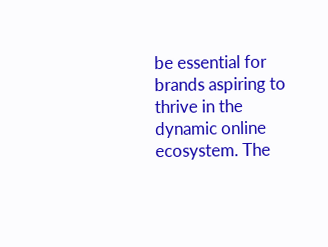be essential for brands aspiring to thrive in the dynamic online ecosystem. The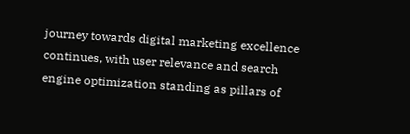journey towards digital marketing excellence continues, with user relevance and search engine optimization standing as pillars of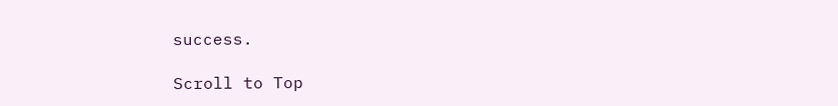success.

Scroll to Top